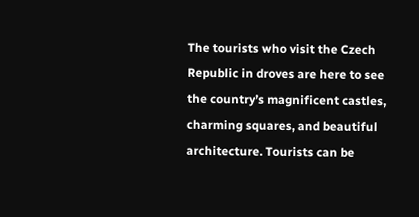The tourists who visit the Czech Republic in droves are here to see the country’s magnificent castles, charming squares, and beautiful architecture. Tourists can be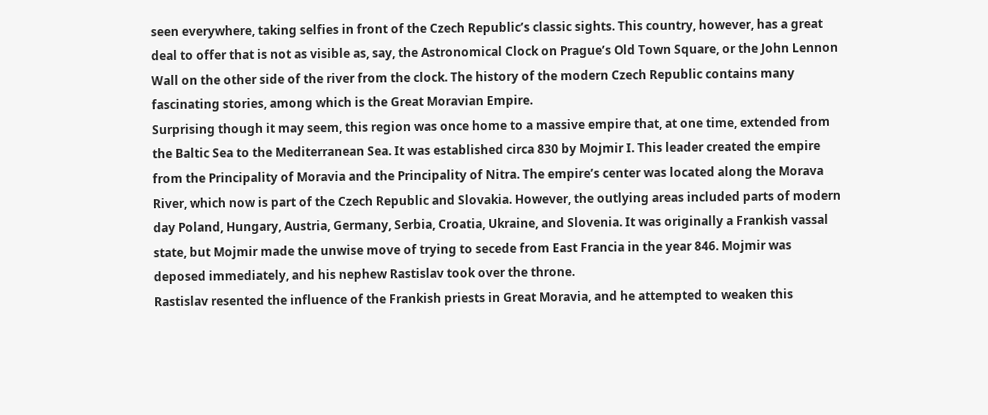seen everywhere, taking selfies in front of the Czech Republic’s classic sights. This country, however, has a great deal to offer that is not as visible as, say, the Astronomical Clock on Prague’s Old Town Square, or the John Lennon Wall on the other side of the river from the clock. The history of the modern Czech Republic contains many fascinating stories, among which is the Great Moravian Empire.
Surprising though it may seem, this region was once home to a massive empire that, at one time, extended from the Baltic Sea to the Mediterranean Sea. It was established circa 830 by Mojmir I. This leader created the empire from the Principality of Moravia and the Principality of Nitra. The empire’s center was located along the Morava River, which now is part of the Czech Republic and Slovakia. However, the outlying areas included parts of modern day Poland, Hungary, Austria, Germany, Serbia, Croatia, Ukraine, and Slovenia. It was originally a Frankish vassal state, but Mojmir made the unwise move of trying to secede from East Francia in the year 846. Mojmir was deposed immediately, and his nephew Rastislav took over the throne.
Rastislav resented the influence of the Frankish priests in Great Moravia, and he attempted to weaken this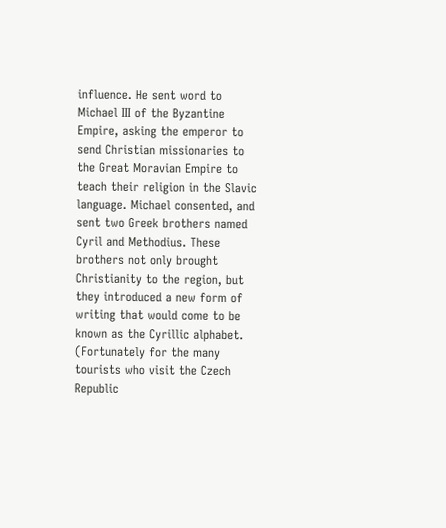influence. He sent word to Michael III of the Byzantine Empire, asking the emperor to send Christian missionaries to the Great Moravian Empire to teach their religion in the Slavic language. Michael consented, and sent two Greek brothers named Cyril and Methodius. These brothers not only brought Christianity to the region, but they introduced a new form of writing that would come to be known as the Cyrillic alphabet. (Fortunately for the many tourists who visit the Czech Republic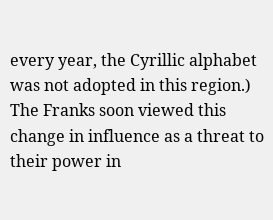every year, the Cyrillic alphabet was not adopted in this region.)
The Franks soon viewed this change in influence as a threat to their power in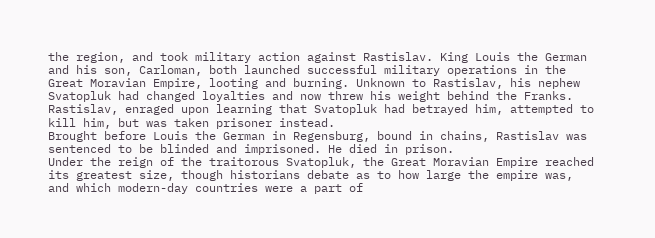the region, and took military action against Rastislav. King Louis the German and his son, Carloman, both launched successful military operations in the Great Moravian Empire, looting and burning. Unknown to Rastislav, his nephew Svatopluk had changed loyalties and now threw his weight behind the Franks. Rastislav, enraged upon learning that Svatopluk had betrayed him, attempted to kill him, but was taken prisoner instead.
Brought before Louis the German in Regensburg, bound in chains, Rastislav was sentenced to be blinded and imprisoned. He died in prison.
Under the reign of the traitorous Svatopluk, the Great Moravian Empire reached its greatest size, though historians debate as to how large the empire was, and which modern-day countries were a part of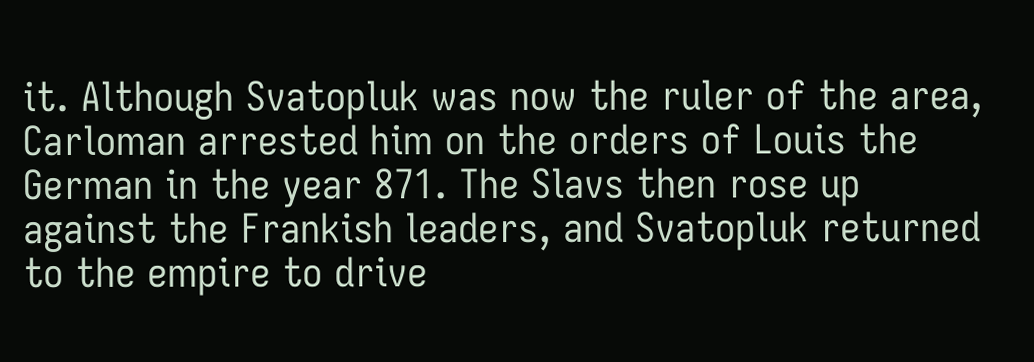it. Although Svatopluk was now the ruler of the area, Carloman arrested him on the orders of Louis the German in the year 871. The Slavs then rose up against the Frankish leaders, and Svatopluk returned to the empire to drive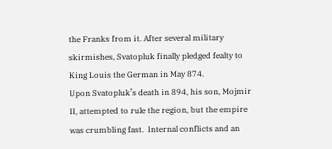the Franks from it. After several military skirmishes, Svatopluk finally pledged fealty to King Louis the German in May 874.
Upon Svatopluk’s death in 894, his son, Mojmir II, attempted to rule the region, but the empire was crumbling fast.  Internal conflicts and an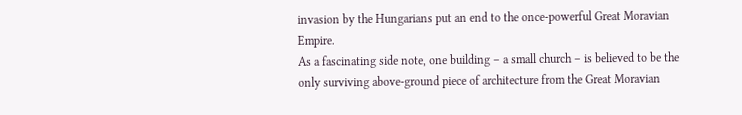invasion by the Hungarians put an end to the once-powerful Great Moravian Empire.
As a fascinating side note, one building – a small church – is believed to be the only surviving above-ground piece of architecture from the Great Moravian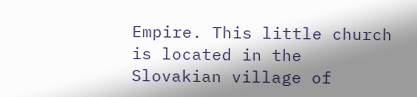Empire. This little church is located in the Slovakian village of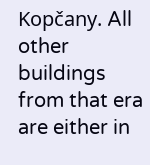Kopčany. All other buildings from that era are either in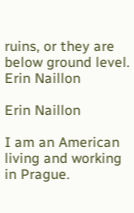ruins, or they are below ground level.
Erin Naillon

Erin Naillon

I am an American living and working in Prague.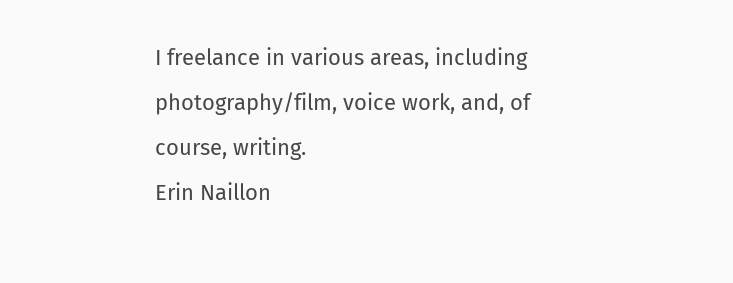I freelance in various areas, including photography/film, voice work, and, of course, writing.
Erin Naillon